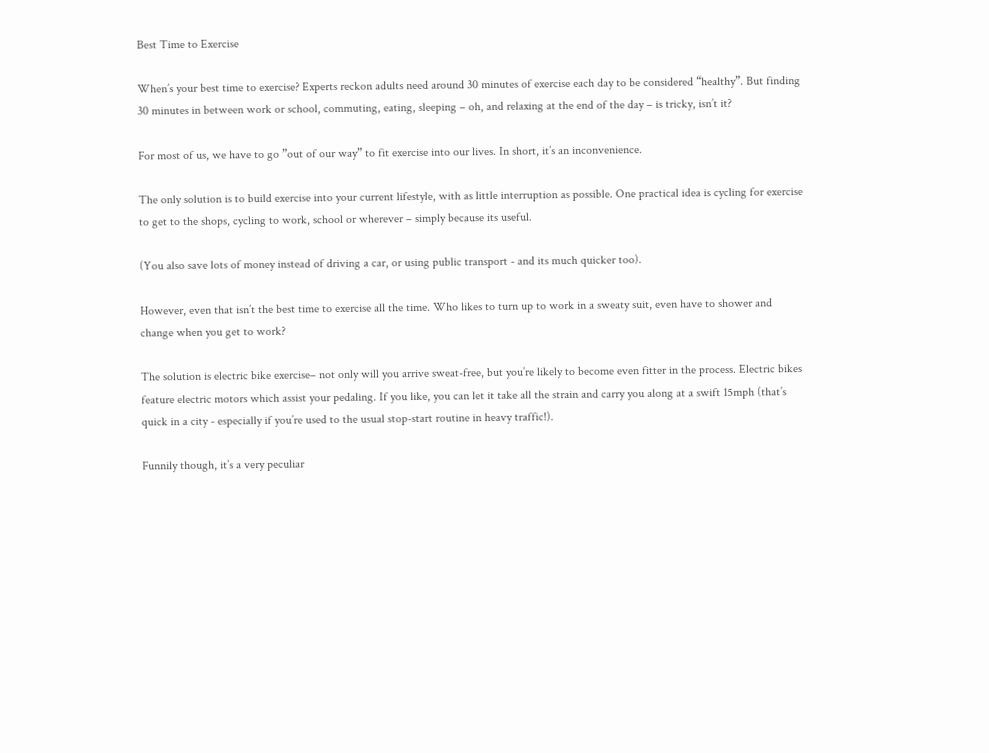Best Time to Exercise

When’s your best time to exercise? Experts reckon adults need around 30 minutes of exercise each day to be considered “healthy”. But finding 30 minutes in between work or school, commuting, eating, sleeping – oh, and relaxing at the end of the day – is tricky, isn’t it?

For most of us, we have to go ”out of our way” to fit exercise into our lives. In short, it’s an inconvenience.

The only solution is to build exercise into your current lifestyle, with as little interruption as possible. One practical idea is cycling for exercise to get to the shops, cycling to work, school or wherever – simply because its useful.

(You also save lots of money instead of driving a car, or using public transport - and its much quicker too).

However, even that isn’t the best time to exercise all the time. Who likes to turn up to work in a sweaty suit, even have to shower and change when you get to work?

The solution is electric bike exercise– not only will you arrive sweat-free, but you’re likely to become even fitter in the process. Electric bikes feature electric motors which assist your pedaling. If you like, you can let it take all the strain and carry you along at a swift 15mph (that’s quick in a city - especially if you’re used to the usual stop-start routine in heavy traffic!).

Funnily though, it’s a very peculiar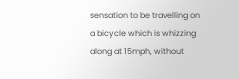sensation to be travelling on a bicycle which is whizzing along at 15mph, without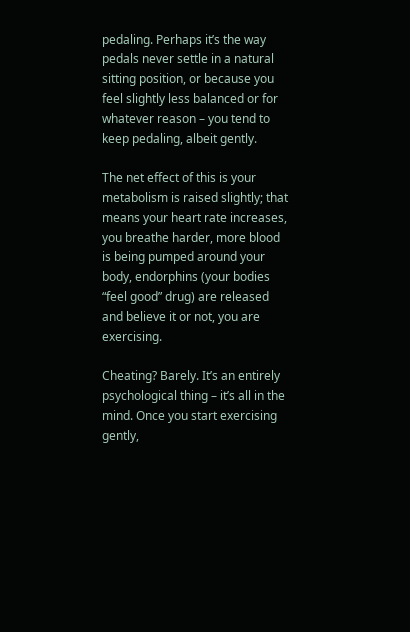pedaling. Perhaps it’s the way pedals never settle in a natural sitting position, or because you feel slightly less balanced or for whatever reason – you tend to keep pedaling, albeit gently.

The net effect of this is your metabolism is raised slightly; that means your heart rate increases, you breathe harder, more blood is being pumped around your body, endorphins (your bodies “feel good” drug) are released and believe it or not, you are exercising.

Cheating? Barely. It’s an entirely psychological thing – it’s all in the mind. Once you start exercising gently,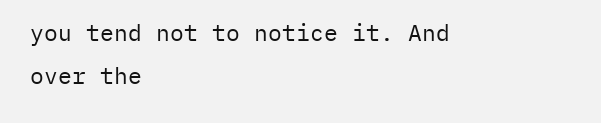you tend not to notice it. And over the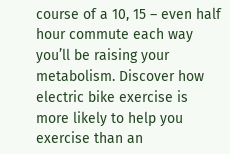course of a 10, 15 – even half hour commute each way you’ll be raising your metabolism. Discover how electric bike exercise is more likely to help you exercise than an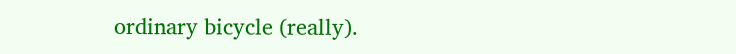ordinary bicycle (really).